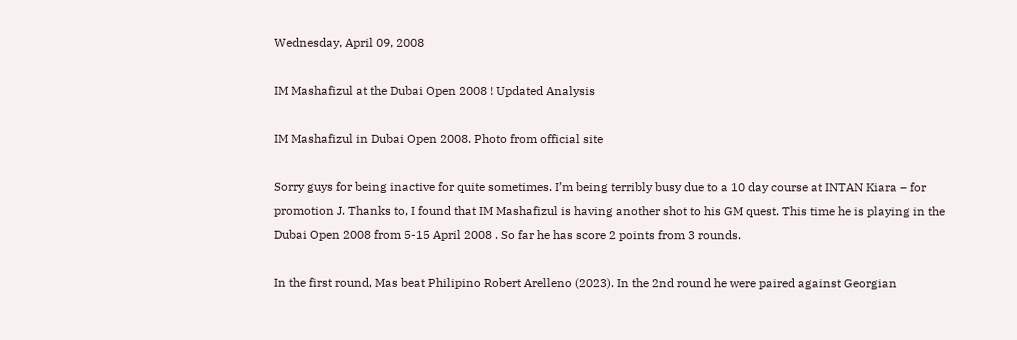Wednesday, April 09, 2008

IM Mashafizul at the Dubai Open 2008 ! Updated Analysis

IM Mashafizul in Dubai Open 2008. Photo from official site

Sorry guys for being inactive for quite sometimes. I’m being terribly busy due to a 10 day course at INTAN Kiara – for promotion J. Thanks to, I found that IM Mashafizul is having another shot to his GM quest. This time he is playing in the Dubai Open 2008 from 5-15 April 2008 . So far he has score 2 points from 3 rounds.

In the first round, Mas beat Philipino Robert Arelleno (2023). In the 2nd round he were paired against Georgian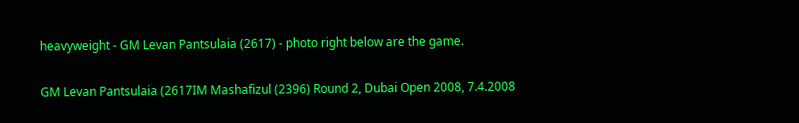heavyweight - GM Levan Pantsulaia (2617) - photo right below are the game.

GM Levan Pantsulaia (2617IM Mashafizul (2396) Round 2, Dubai Open 2008, 7.4.2008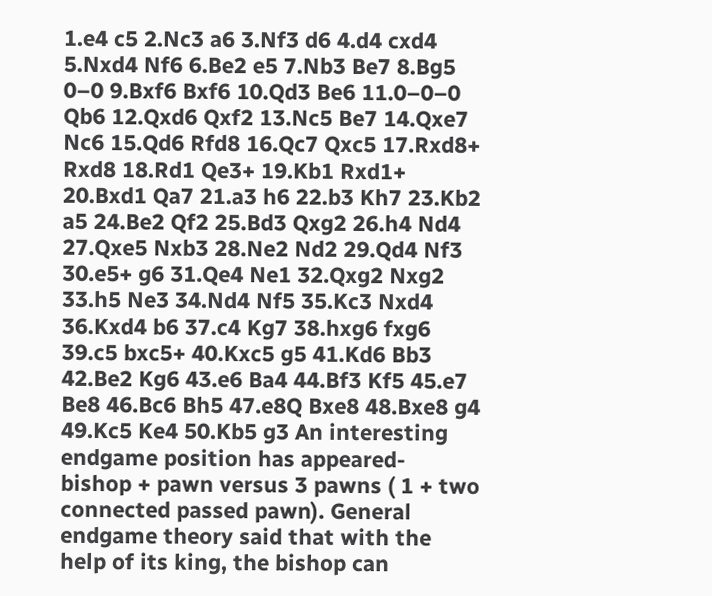1.e4 c5 2.Nc3 a6 3.Nf3 d6 4.d4 cxd4 5.Nxd4 Nf6 6.Be2 e5 7.Nb3 Be7 8.Bg5 0–0 9.Bxf6 Bxf6 10.Qd3 Be6 11.0–0–0 Qb6 12.Qxd6 Qxf2 13.Nc5 Be7 14.Qxe7 Nc6 15.Qd6 Rfd8 16.Qc7 Qxc5 17.Rxd8+ Rxd8 18.Rd1 Qe3+ 19.Kb1 Rxd1+ 20.Bxd1 Qa7 21.a3 h6 22.b3 Kh7 23.Kb2 a5 24.Be2 Qf2 25.Bd3 Qxg2 26.h4 Nd4 27.Qxe5 Nxb3 28.Ne2 Nd2 29.Qd4 Nf3 30.e5+ g6 31.Qe4 Ne1 32.Qxg2 Nxg2 33.h5 Ne3 34.Nd4 Nf5 35.Kc3 Nxd4 36.Kxd4 b6 37.c4 Kg7 38.hxg6 fxg6 39.c5 bxc5+ 40.Kxc5 g5 41.Kd6 Bb3 42.Be2 Kg6 43.e6 Ba4 44.Bf3 Kf5 45.e7 Be8 46.Bc6 Bh5 47.e8Q Bxe8 48.Bxe8 g4 49.Kc5 Ke4 50.Kb5 g3 An interesting endgame position has appeared- bishop + pawn versus 3 pawns ( 1 + two connected passed pawn). General endgame theory said that with the help of its king, the bishop can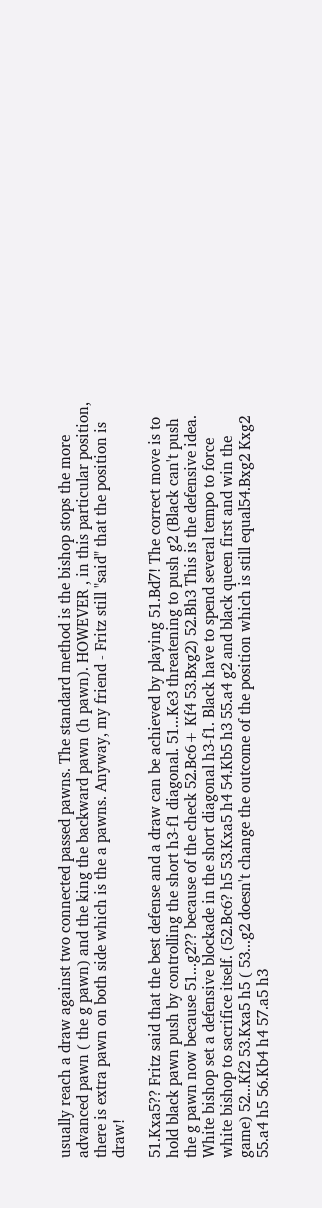usually reach a draw against two connected passed pawns. The standard method is the bishop stops the more advanced pawn ( the g pawn) and the king the backward pawn (h pawn). HOWEVER , in this particular position, there is extra pawn on both side which is the a pawns. Anyway, my friend - Fritz still "said" that the position is draw!

51.Kxa5?? Fritz said that the best defense and a draw can be achieved by playing 51.Bd7! The correct move is to hold black pawn push by controlling the short h3-f1 diagonal. 51...Ke3 threatening to push g2 (Black can't push the g pawn now because 51...g2?? because of the check 52.Bc6+ Kf4 53.Bxg2) 52.Bh3 This is the defensive idea. White bishop set a defensive blockade in the short diagonal h3-f1. Black have to spend several tempo to force white bishop to sacrifice itself. (52.Bc6? h5 53.Kxa5 h4 54.Kb5 h3 55.a4 g2 and black queen first and win the game) 52...Kf2 53.Kxa5 h5 ( 53...g2 doesn't change the outcome of the position which is still equal54.Bxg2 Kxg2 55.a4 h5 56.Kb4 h4 57.a5 h3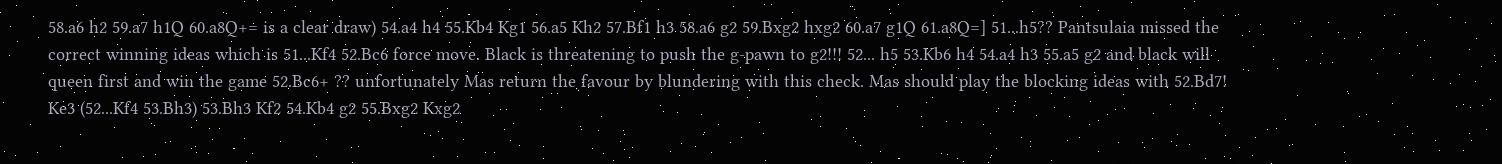58.a6 h2 59.a7 h1Q 60.a8Q+= is a clear draw) 54.a4 h4 55.Kb4 Kg1 56.a5 Kh2 57.Bf1 h3 58.a6 g2 59.Bxg2 hxg2 60.a7 g1Q 61.a8Q=] 51...h5?? Pantsulaia missed the correct winning ideas which is 51...Kf4 52.Bc6 force move. Black is threatening to push the g-pawn to g2!!! 52... h5 53.Kb6 h4 54.a4 h3 55.a5 g2 and black will queen first and win the game 52.Bc6+ ?? unfortunately Mas return the favour by blundering with this check. Mas should play the blocking ideas with 52.Bd7! Ke3 (52...Kf4 53.Bh3) 53.Bh3 Kf2 54.Kb4 g2 55.Bxg2 Kxg2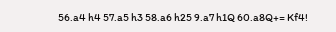56.a4 h4 57.a5 h3 58.a6 h25 9.a7 h1Q 60.a8Q+= Kf4!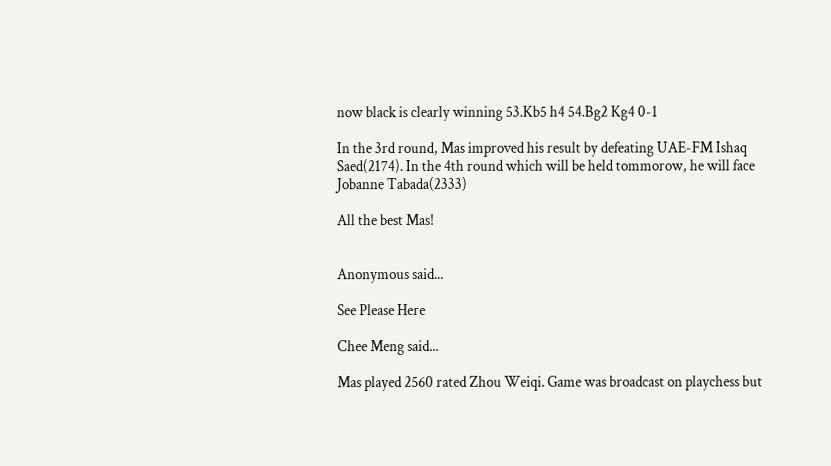now black is clearly winning 53.Kb5 h4 54.Bg2 Kg4 0-1

In the 3rd round, Mas improved his result by defeating UAE-FM Ishaq Saed(2174). In the 4th round which will be held tommorow, he will face Jobanne Tabada(2333)

All the best Mas!


Anonymous said...

See Please Here

Chee Meng said...

Mas played 2560 rated Zhou Weiqi. Game was broadcast on playchess but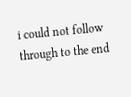i could not follow through to the end